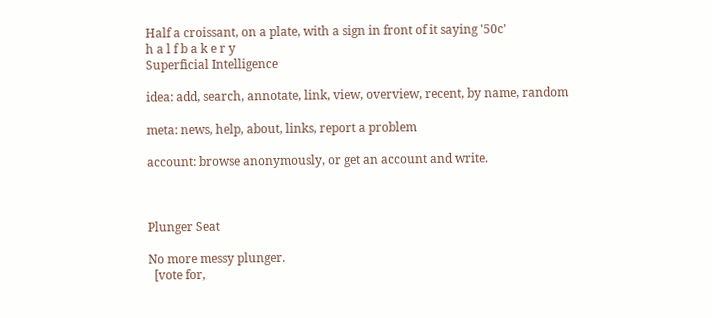Half a croissant, on a plate, with a sign in front of it saying '50c'
h a l f b a k e r y
Superficial Intelligence

idea: add, search, annotate, link, view, overview, recent, by name, random

meta: news, help, about, links, report a problem

account: browse anonymously, or get an account and write.



Plunger Seat

No more messy plunger.
  [vote for,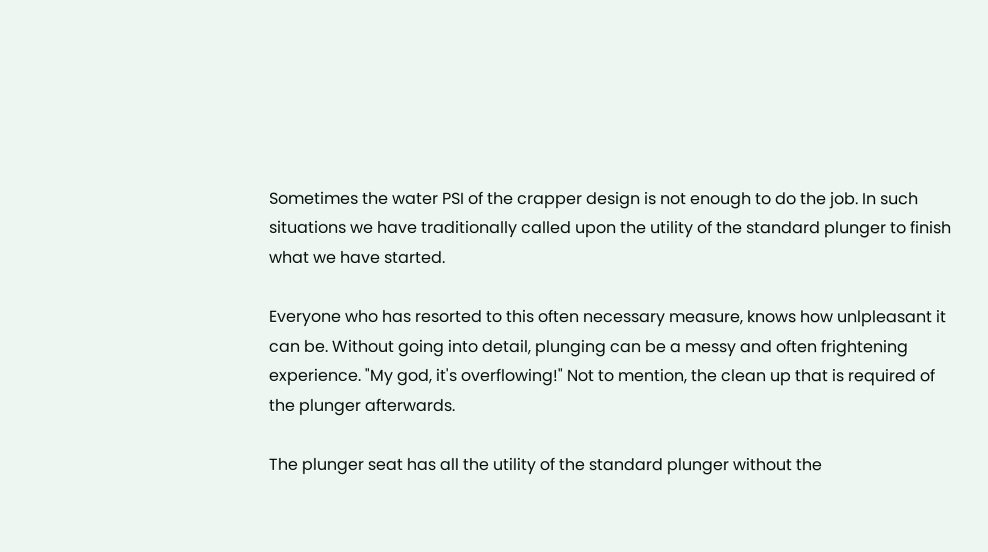Sometimes the water PSI of the crapper design is not enough to do the job. In such situations we have traditionally called upon the utility of the standard plunger to finish what we have started.

Everyone who has resorted to this often necessary measure, knows how unlpleasant it can be. Without going into detail, plunging can be a messy and often frightening experience. "My god, it's overflowing!" Not to mention, the clean up that is required of the plunger afterwards.

The plunger seat has all the utility of the standard plunger without the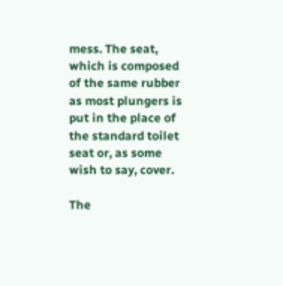mess. The seat, which is composed of the same rubber as most plungers is put in the place of the standard toilet seat or, as some wish to say, cover.

The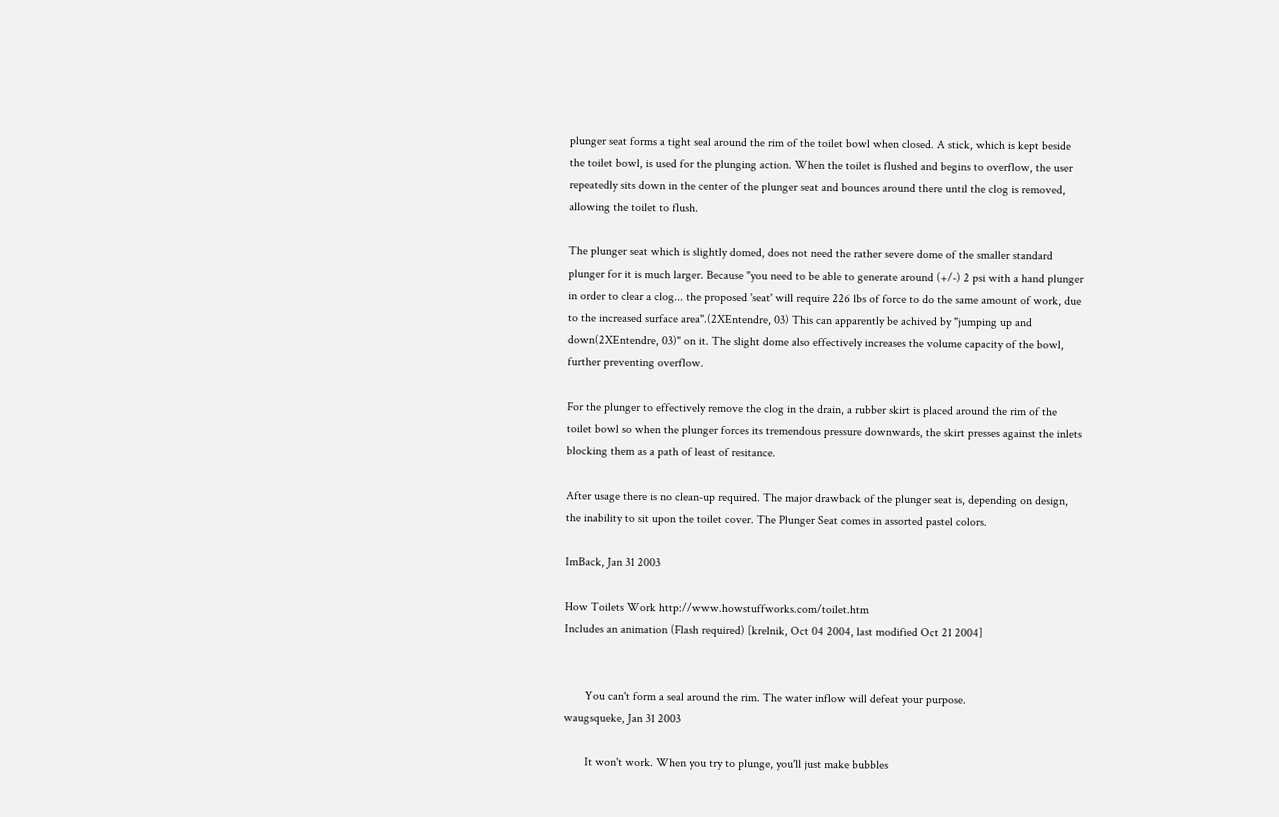plunger seat forms a tight seal around the rim of the toilet bowl when closed. A stick, which is kept beside the toilet bowl, is used for the plunging action. When the toilet is flushed and begins to overflow, the user repeatedly sits down in the center of the plunger seat and bounces around there until the clog is removed, allowing the toilet to flush.

The plunger seat which is slightly domed, does not need the rather severe dome of the smaller standard plunger for it is much larger. Because "you need to be able to generate around (+/-) 2 psi with a hand plunger in order to clear a clog... the proposed 'seat' will require 226 lbs of force to do the same amount of work, due to the increased surface area".(2XEntendre, 03) This can apparently be achived by "jumping up and down(2XEntendre, 03)" on it. The slight dome also effectively increases the volume capacity of the bowl, further preventing overflow.

For the plunger to effectively remove the clog in the drain, a rubber skirt is placed around the rim of the toilet bowl so when the plunger forces its tremendous pressure downwards, the skirt presses against the inlets blocking them as a path of least of resitance.

After usage there is no clean-up required. The major drawback of the plunger seat is, depending on design, the inability to sit upon the toilet cover. The Plunger Seat comes in assorted pastel colors.

ImBack, Jan 31 2003

How Toilets Work http://www.howstuffworks.com/toilet.htm
Includes an animation (Flash required) [krelnik, Oct 04 2004, last modified Oct 21 2004]


       You can't form a seal around the rim. The water inflow will defeat your purpose.
waugsqueke, Jan 31 2003

       It won't work. When you try to plunge, you'll just make bubbles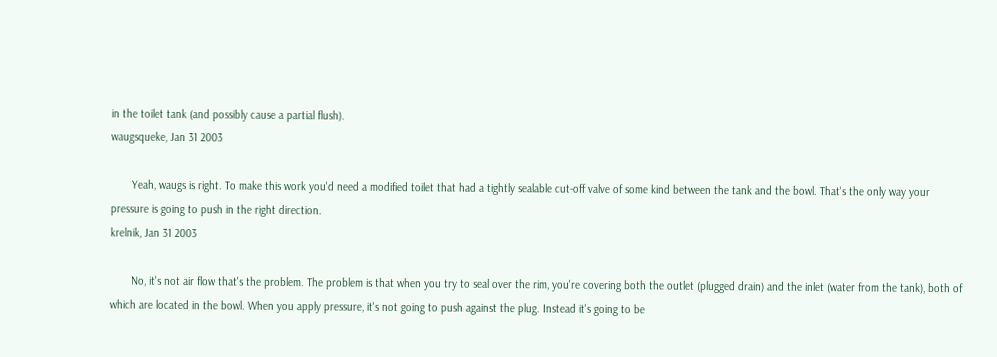in the toilet tank (and possibly cause a partial flush).
waugsqueke, Jan 31 2003

       Yeah, waugs is right. To make this work you'd need a modified toilet that had a tightly sealable cut-off valve of some kind between the tank and the bowl. That's the only way your pressure is going to push in the right direction.
krelnik, Jan 31 2003

       No, it's not air flow that's the problem. The problem is that when you try to seal over the rim, you're covering both the outlet (plugged drain) and the inlet (water from the tank), both of which are located in the bowl. When you apply pressure, it's not going to push against the plug. Instead it's going to be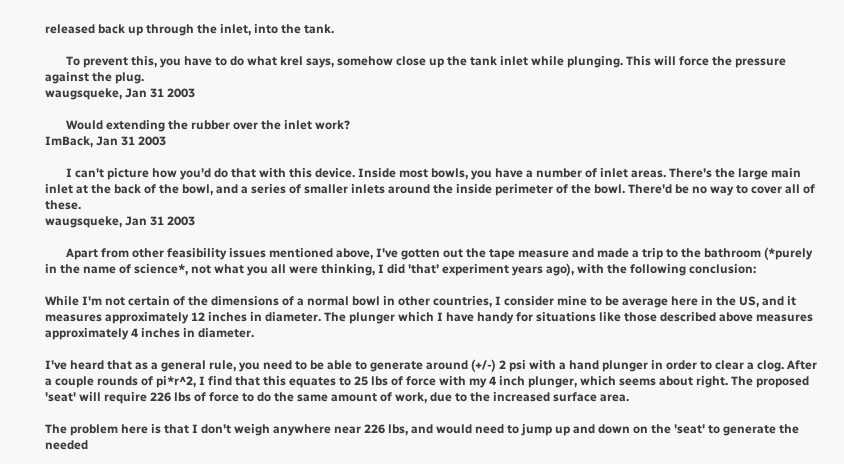released back up through the inlet, into the tank.

       To prevent this, you have to do what krel says, somehow close up the tank inlet while plunging. This will force the pressure against the plug.
waugsqueke, Jan 31 2003

       Would extending the rubber over the inlet work?
ImBack, Jan 31 2003

       I can't picture how you'd do that with this device. Inside most bowls, you have a number of inlet areas. There's the large main inlet at the back of the bowl, and a series of smaller inlets around the inside perimeter of the bowl. There'd be no way to cover all of these.
waugsqueke, Jan 31 2003

       Apart from other feasibility issues mentioned above, I've gotten out the tape measure and made a trip to the bathroom (*purely in the name of science*, not what you all were thinking, I did 'that' experiment years ago), with the following conclusion:

While I'm not certain of the dimensions of a normal bowl in other countries, I consider mine to be average here in the US, and it measures approximately 12 inches in diameter. The plunger which I have handy for situations like those described above measures approximately 4 inches in diameter.

I've heard that as a general rule, you need to be able to generate around (+/-) 2 psi with a hand plunger in order to clear a clog. After a couple rounds of pi*r^2, I find that this equates to 25 lbs of force with my 4 inch plunger, which seems about right. The proposed 'seat' will require 226 lbs of force to do the same amount of work, due to the increased surface area.

The problem here is that I don't weigh anywhere near 226 lbs, and would need to jump up and down on the 'seat' to generate the needed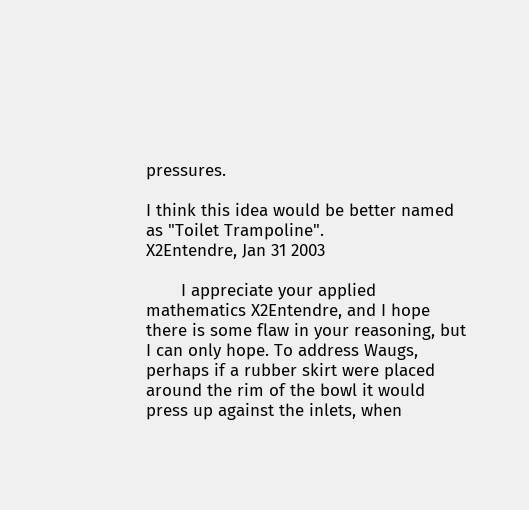pressures.

I think this idea would be better named as "Toilet Trampoline".
X2Entendre, Jan 31 2003

       I appreciate your applied mathematics X2Entendre, and I hope there is some flaw in your reasoning, but I can only hope. To address Waugs, perhaps if a rubber skirt were placed around the rim of the bowl it would press up against the inlets, when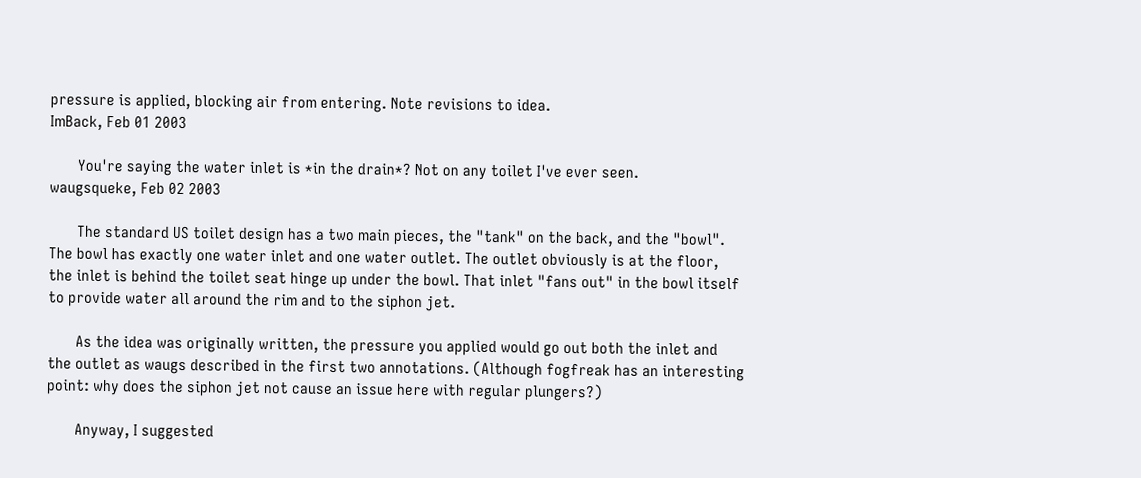pressure is applied, blocking air from entering. Note revisions to idea.
ImBack, Feb 01 2003

       You're saying the water inlet is *in the drain*? Not on any toilet I've ever seen.
waugsqueke, Feb 02 2003

       The standard US toilet design has a two main pieces, the "tank" on the back, and the "bowl". The bowl has exactly one water inlet and one water outlet. The outlet obviously is at the floor, the inlet is behind the toilet seat hinge up under the bowl. That inlet "fans out" in the bowl itself to provide water all around the rim and to the siphon jet.

       As the idea was originally written, the pressure you applied would go out both the inlet and the outlet as waugs described in the first two annotations. (Although fogfreak has an interesting point: why does the siphon jet not cause an issue here with regular plungers?)

       Anyway, I suggested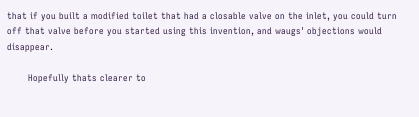that if you built a modified toilet that had a closable valve on the inlet, you could turn off that valve before you started using this invention, and waugs' objections would disappear.

       Hopefully thats clearer to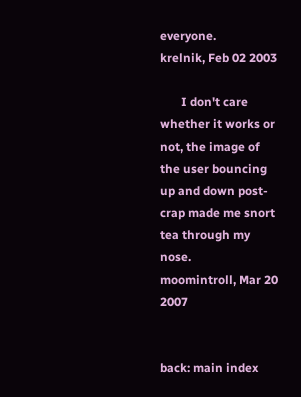everyone.
krelnik, Feb 02 2003

       I don't care whether it works or not, the image of the user bouncing up and down post-crap made me snort tea through my nose.
moomintroll, Mar 20 2007


back: main index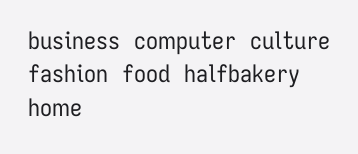business  computer  culture  fashion  food  halfbakery  home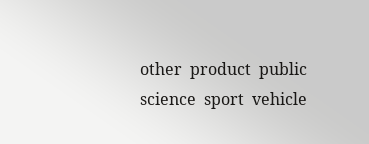other  product  public  science  sport  vehicle